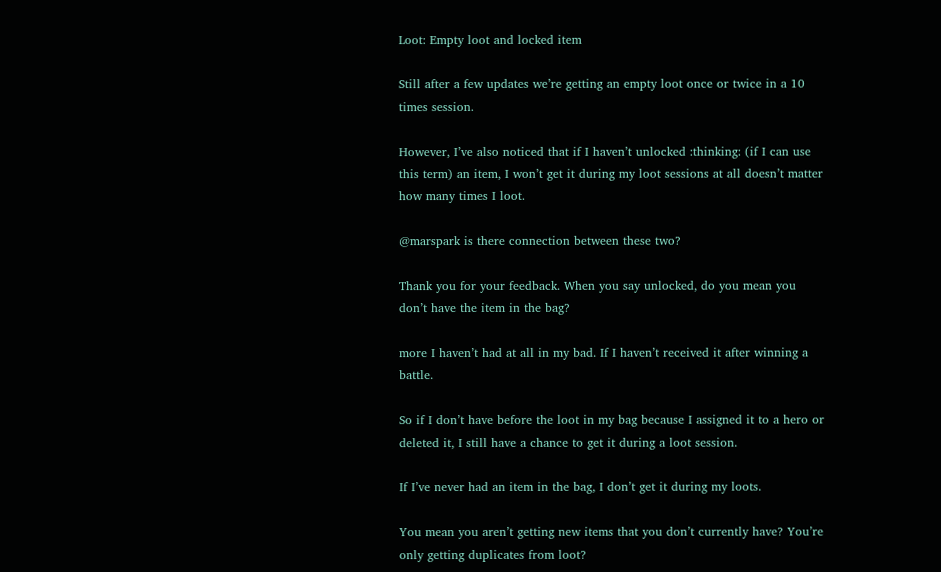Loot: Empty loot and locked item

Still after a few updates we’re getting an empty loot once or twice in a 10 times session.

However, I’ve also noticed that if I haven’t unlocked :thinking: (if I can use this term) an item, I won’t get it during my loot sessions at all doesn’t matter how many times I loot.

@marspark is there connection between these two?

Thank you for your feedback. When you say unlocked, do you mean you don’t have the item in the bag?

more I haven’t had at all in my bad. If I haven’t received it after winning a battle.

So if I don’t have before the loot in my bag because I assigned it to a hero or deleted it, I still have a chance to get it during a loot session.

If I’ve never had an item in the bag, I don’t get it during my loots.

You mean you aren’t getting new items that you don’t currently have? You’re only getting duplicates from loot?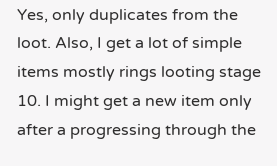Yes, only duplicates from the loot. Also, I get a lot of simple items mostly rings looting stage 10. I might get a new item only after a progressing through the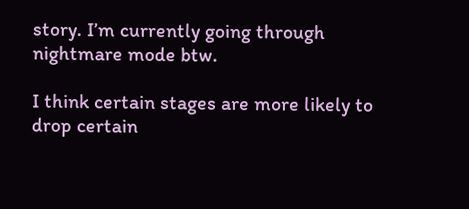story. I’m currently going through nightmare mode btw.

I think certain stages are more likely to drop certain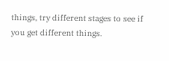things, try different stages to see if you get different things.